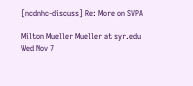[ncdnhc-discuss] Re: More on SVPA

Milton Mueller Mueller at syr.edu
Wed Nov 7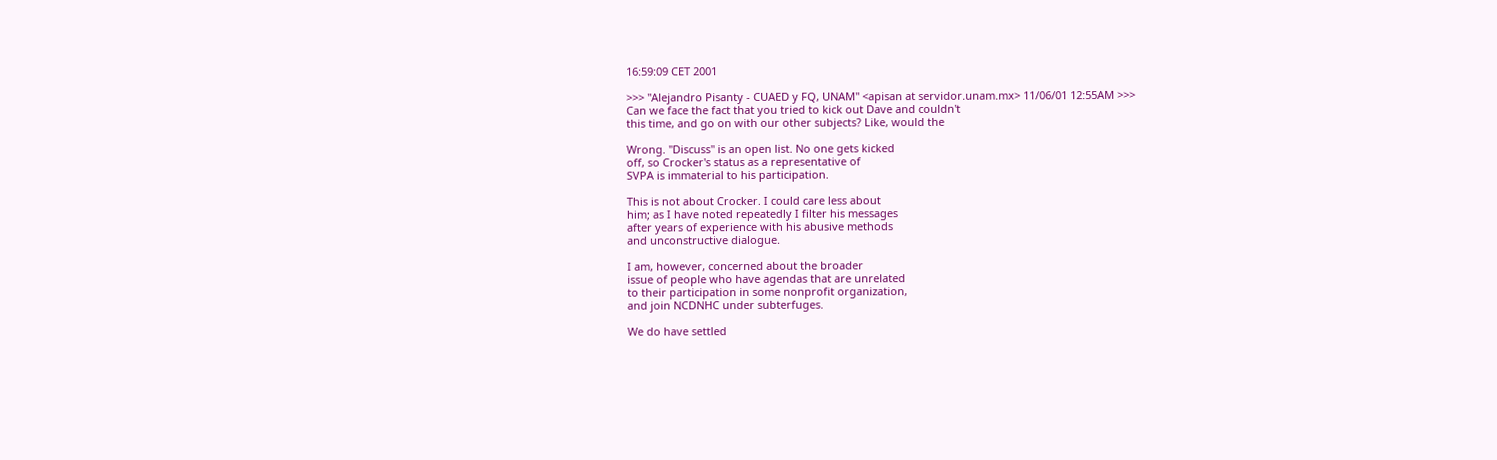16:59:09 CET 2001

>>> "Alejandro Pisanty - CUAED y FQ, UNAM" <apisan at servidor.unam.mx> 11/06/01 12:55AM >>>
Can we face the fact that you tried to kick out Dave and couldn't
this time, and go on with our other subjects? Like, would the

Wrong. "Discuss" is an open list. No one gets kicked
off, so Crocker's status as a representative of
SVPA is immaterial to his participation.

This is not about Crocker. I could care less about
him; as I have noted repeatedly I filter his messages
after years of experience with his abusive methods
and unconstructive dialogue.

I am, however, concerned about the broader
issue of people who have agendas that are unrelated
to their participation in some nonprofit organization,
and join NCDNHC under subterfuges.

We do have settled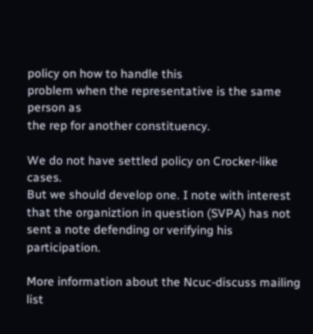policy on how to handle this
problem when the representative is the same person as
the rep for another constituency.

We do not have settled policy on Crocker-like cases.
But we should develop one. I note with interest
that the organiztion in question (SVPA) has not
sent a note defending or verifying his participation.

More information about the Ncuc-discuss mailing list